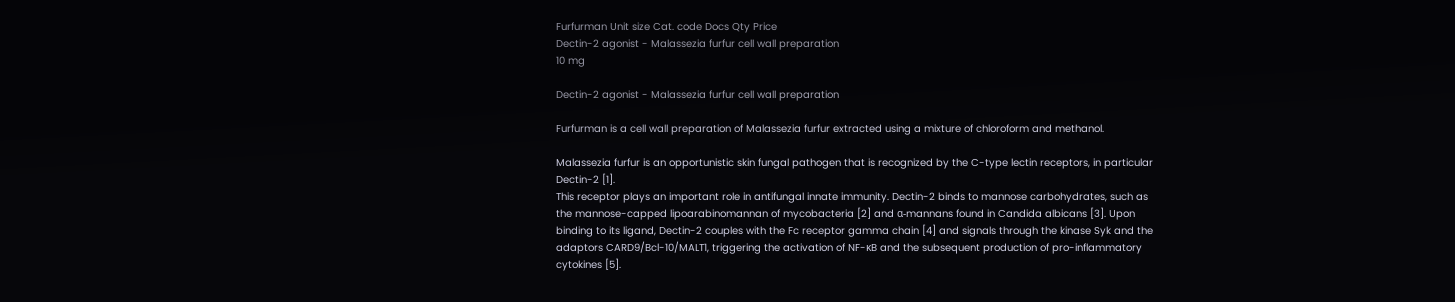Furfurman Unit size Cat. code Docs Qty Price
Dectin-2 agonist - Malassezia furfur cell wall preparation
10 mg

Dectin-2 agonist - Malassezia furfur cell wall preparation

Furfurman is a cell wall preparation of Malassezia furfur extracted using a mixture of chloroform and methanol.

Malassezia furfur is an opportunistic skin fungal pathogen that is recognized by the C-type lectin receptors, in particular Dectin-2 [1].
This receptor plays an important role in antifungal innate immunity. Dectin-2 binds to mannose carbohydrates, such as the mannose-capped lipoarabinomannan of mycobacteria [2] and α-mannans found in Candida albicans [3]. Upon binding to its ligand, Dectin-2 couples with the Fc receptor gamma chain [4] and signals through the kinase Syk and the adaptors CARD9/Bcl-10/MALT1, triggering the activation of NF-κB and the subsequent production of pro-inflammatory cytokines [5].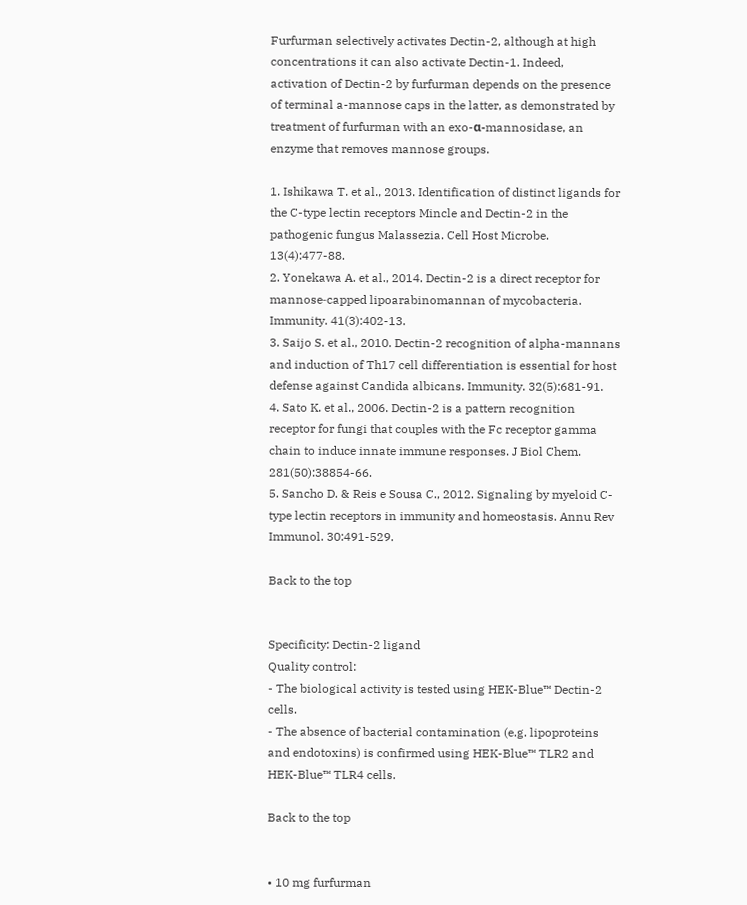Furfurman selectively activates Dectin-2, although at high concentrations it can also activate Dectin-1. Indeed, activation of Dectin-2 by furfurman depends on the presence of terminal a-mannose caps in the latter, as demonstrated by treatment of furfurman with an exo-α-mannosidase, an enzyme that removes mannose groups.

1. Ishikawa T. et al., 2013. Identification of distinct ligands for the C-type lectin receptors Mincle and Dectin-2 in the pathogenic fungus Malassezia. Cell Host Microbe. 13(4):477-88.
2. Yonekawa A. et al., 2014. Dectin-2 is a direct receptor for mannose‑capped lipoarabinomannan of mycobacteria. Immunity. 41(3):402-13.
3. Saijo S. et al., 2010. Dectin-2 recognition of alpha-mannans and induction of Th17 cell differentiation is essential for host defense against Candida albicans. Immunity. 32(5):681-91.
4. Sato K. et al., 2006. Dectin-2 is a pattern recognition receptor for fungi that couples with the Fc receptor gamma chain to induce innate immune responses. J Biol Chem. 281(50):38854-66.
5. Sancho D. & Reis e Sousa C., 2012. Signaling by myeloid C-type lectin receptors in immunity and homeostasis. Annu Rev Immunol. 30:491-529.

Back to the top


Specificity: Dectin-2 ligand
Quality control:
- The biological activity is tested using HEK-Blue™ Dectin-2 cells.
- The absence of bacterial contamination (e.g. lipoproteins and endotoxins) is confirmed using HEK-Blue™ TLR2 and HEK-Blue™ TLR4 cells.

Back to the top


• 10 mg furfurman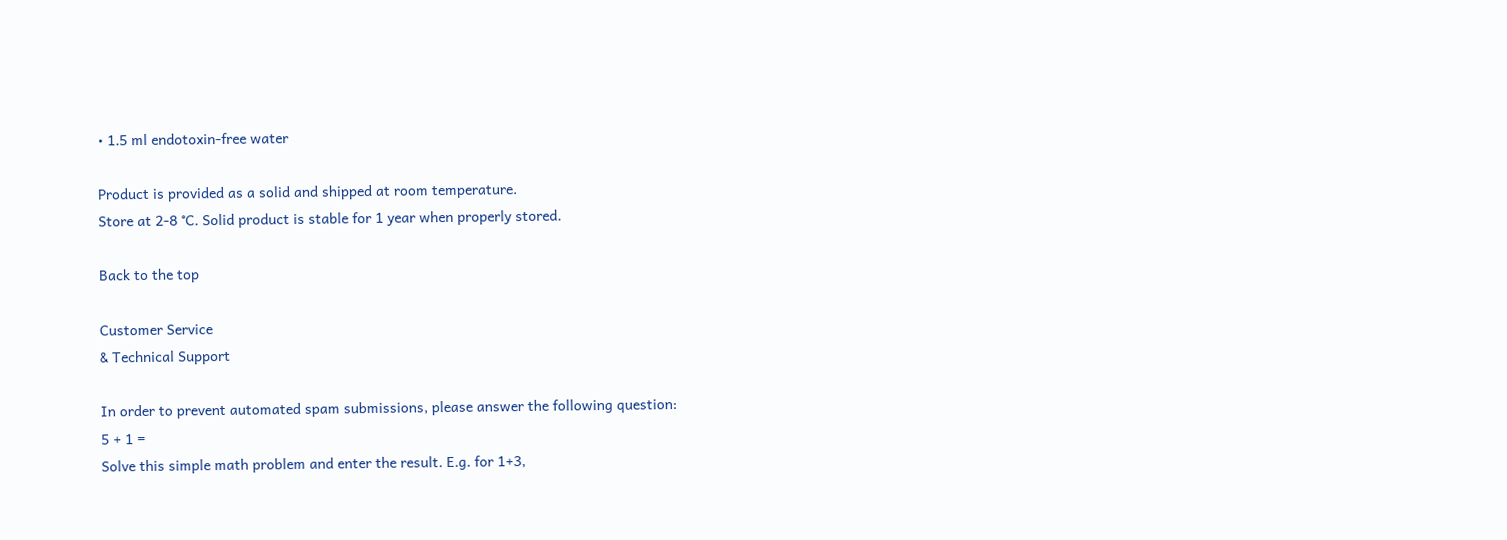• 1.5 ml endotoxin-free water

Product is provided as a solid and shipped at room temperature.
Store at 2-8 °C. Solid product is stable for 1 year when properly stored.

Back to the top

Customer Service
& Technical Support

In order to prevent automated spam submissions, please answer the following question:
5 + 1 =
Solve this simple math problem and enter the result. E.g. for 1+3,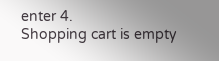enter 4.
Shopping cart is empty